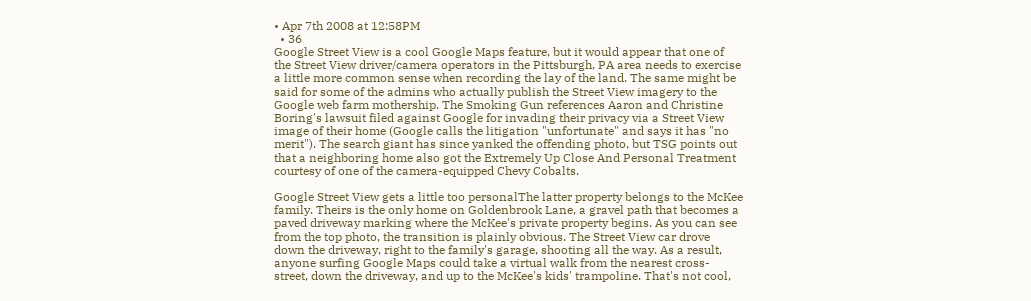• Apr 7th 2008 at 12:58PM
  • 36
Google Street View is a cool Google Maps feature, but it would appear that one of the Street View driver/camera operators in the Pittsburgh, PA area needs to exercise a little more common sense when recording the lay of the land. The same might be said for some of the admins who actually publish the Street View imagery to the Google web farm mothership. The Smoking Gun references Aaron and Christine Boring's lawsuit filed against Google for invading their privacy via a Street View image of their home (Google calls the litigation "unfortunate" and says it has "no merit"). The search giant has since yanked the offending photo, but TSG points out that a neighboring home also got the Extremely Up Close And Personal Treatment courtesy of one of the camera-equipped Chevy Cobalts.

Google Street View gets a little too personalThe latter property belongs to the McKee family. Theirs is the only home on Goldenbrook Lane, a gravel path that becomes a paved driveway marking where the McKee's private property begins. As you can see from the top photo, the transition is plainly obvious. The Street View car drove down the driveway, right to the family's garage, shooting all the way. As a result, anyone surfing Google Maps could take a virtual walk from the nearest cross-street, down the driveway, and up to the McKee's kids' trampoline. That's not cool,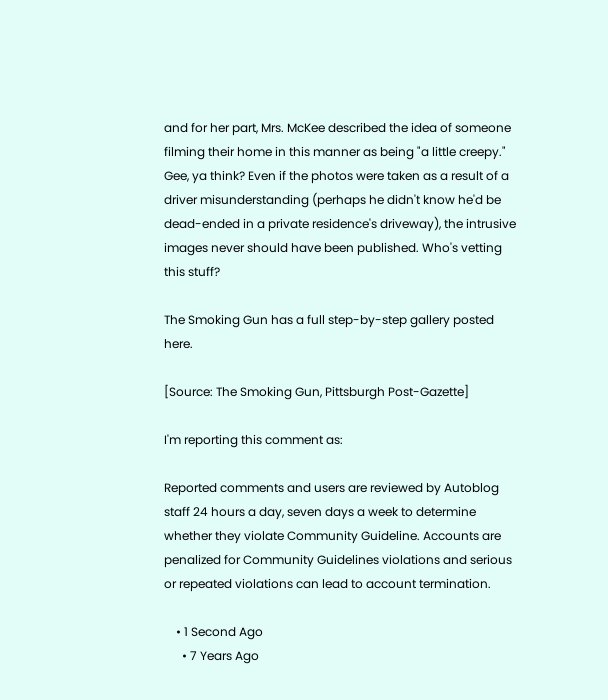and for her part, Mrs. McKee described the idea of someone filming their home in this manner as being "a little creepy." Gee, ya think? Even if the photos were taken as a result of a driver misunderstanding (perhaps he didn't know he'd be dead-ended in a private residence's driveway), the intrusive images never should have been published. Who's vetting this stuff?

The Smoking Gun has a full step-by-step gallery posted here.

[Source: The Smoking Gun, Pittsburgh Post-Gazette]

I'm reporting this comment as:

Reported comments and users are reviewed by Autoblog staff 24 hours a day, seven days a week to determine whether they violate Community Guideline. Accounts are penalized for Community Guidelines violations and serious or repeated violations can lead to account termination.

    • 1 Second Ago
      • 7 Years Ago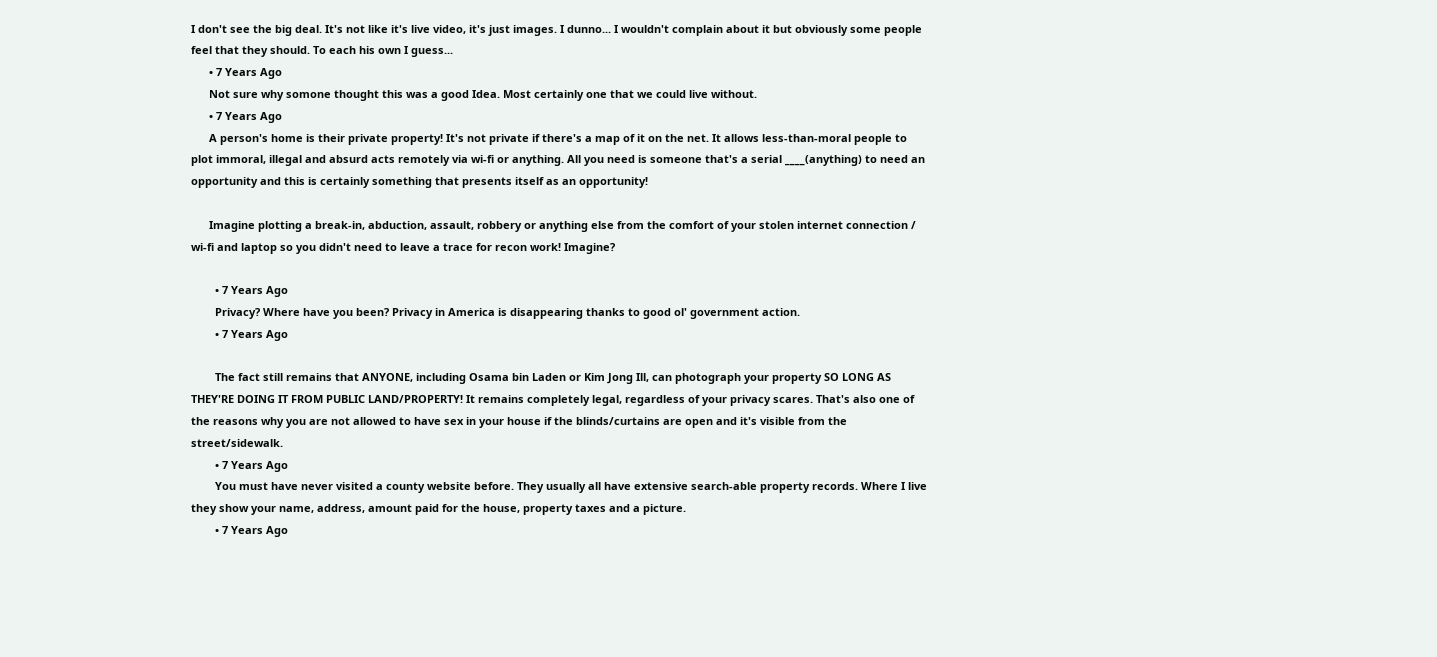I don't see the big deal. It's not like it's live video, it's just images. I dunno... I wouldn't complain about it but obviously some people feel that they should. To each his own I guess...
      • 7 Years Ago
      Not sure why somone thought this was a good Idea. Most certainly one that we could live without.
      • 7 Years Ago
      A person's home is their private property! It's not private if there's a map of it on the net. It allows less-than-moral people to plot immoral, illegal and absurd acts remotely via wi-fi or anything. All you need is someone that's a serial ____(anything) to need an opportunity and this is certainly something that presents itself as an opportunity!

      Imagine plotting a break-in, abduction, assault, robbery or anything else from the comfort of your stolen internet connection / wi-fi and laptop so you didn't need to leave a trace for recon work! Imagine?

        • 7 Years Ago
        Privacy? Where have you been? Privacy in America is disappearing thanks to good ol' government action.
        • 7 Years Ago

        The fact still remains that ANYONE, including Osama bin Laden or Kim Jong Ill, can photograph your property SO LONG AS THEY'RE DOING IT FROM PUBLIC LAND/PROPERTY! It remains completely legal, regardless of your privacy scares. That's also one of the reasons why you are not allowed to have sex in your house if the blinds/curtains are open and it's visible from the street/sidewalk.
        • 7 Years Ago
        You must have never visited a county website before. They usually all have extensive search-able property records. Where I live they show your name, address, amount paid for the house, property taxes and a picture.
        • 7 Years Ago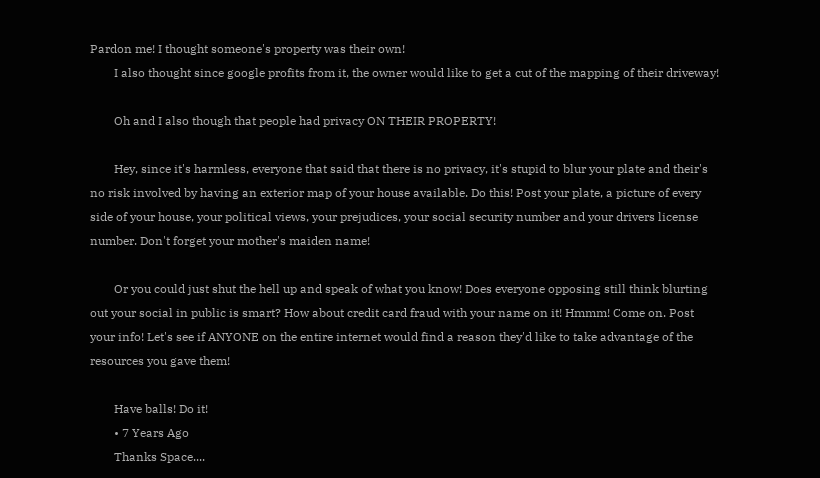Pardon me! I thought someone's property was their own!
        I also thought since google profits from it, the owner would like to get a cut of the mapping of their driveway!

        Oh and I also though that people had privacy ON THEIR PROPERTY!

        Hey, since it's harmless, everyone that said that there is no privacy, it's stupid to blur your plate and their's no risk involved by having an exterior map of your house available. Do this! Post your plate, a picture of every side of your house, your political views, your prejudices, your social security number and your drivers license number. Don't forget your mother's maiden name!

        Or you could just shut the hell up and speak of what you know! Does everyone opposing still think blurting out your social in public is smart? How about credit card fraud with your name on it! Hmmm! Come on. Post your info! Let's see if ANYONE on the entire internet would find a reason they'd like to take advantage of the resources you gave them!

        Have balls! Do it!
        • 7 Years Ago
        Thanks Space....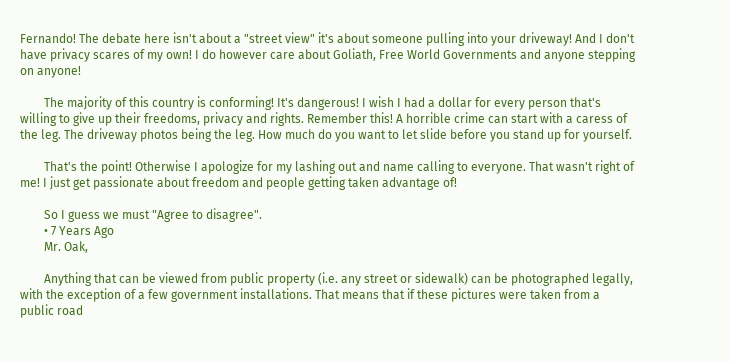Fernando! The debate here isn't about a "street view" it's about someone pulling into your driveway! And I don't have privacy scares of my own! I do however care about Goliath, Free World Governments and anyone stepping on anyone!

        The majority of this country is conforming! It's dangerous! I wish I had a dollar for every person that's willing to give up their freedoms, privacy and rights. Remember this! A horrible crime can start with a caress of the leg. The driveway photos being the leg. How much do you want to let slide before you stand up for yourself.

        That's the point! Otherwise I apologize for my lashing out and name calling to everyone. That wasn't right of me! I just get passionate about freedom and people getting taken advantage of!

        So I guess we must "Agree to disagree".
        • 7 Years Ago
        Mr. Oak,

        Anything that can be viewed from public property (i.e. any street or sidewalk) can be photographed legally, with the exception of a few government installations. That means that if these pictures were taken from a public road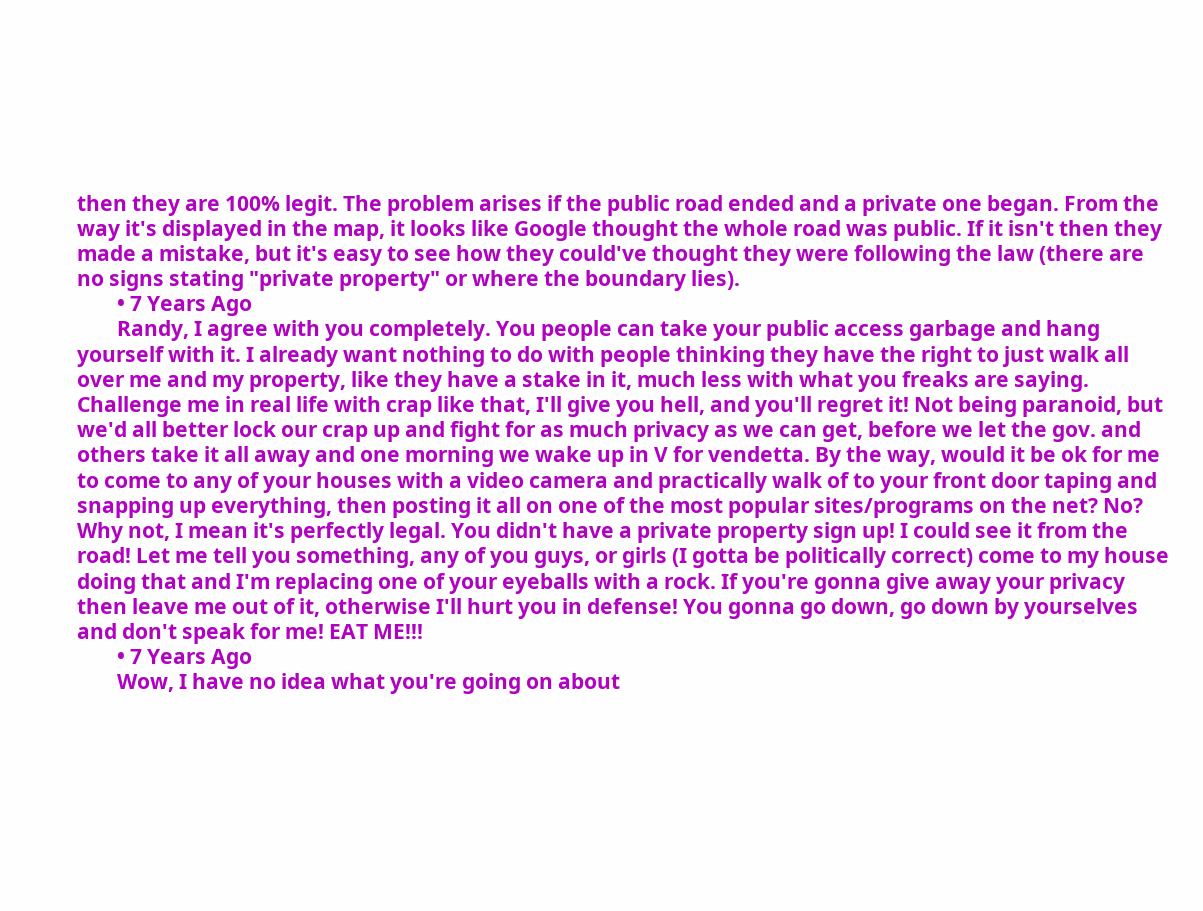then they are 100% legit. The problem arises if the public road ended and a private one began. From the way it's displayed in the map, it looks like Google thought the whole road was public. If it isn't then they made a mistake, but it's easy to see how they could've thought they were following the law (there are no signs stating "private property" or where the boundary lies).
        • 7 Years Ago
        Randy, I agree with you completely. You people can take your public access garbage and hang yourself with it. I already want nothing to do with people thinking they have the right to just walk all over me and my property, like they have a stake in it, much less with what you freaks are saying. Challenge me in real life with crap like that, I'll give you hell, and you'll regret it! Not being paranoid, but we'd all better lock our crap up and fight for as much privacy as we can get, before we let the gov. and others take it all away and one morning we wake up in V for vendetta. By the way, would it be ok for me to come to any of your houses with a video camera and practically walk of to your front door taping and snapping up everything, then posting it all on one of the most popular sites/programs on the net? No? Why not, I mean it's perfectly legal. You didn't have a private property sign up! I could see it from the road! Let me tell you something, any of you guys, or girls (I gotta be politically correct) come to my house doing that and I'm replacing one of your eyeballs with a rock. If you're gonna give away your privacy then leave me out of it, otherwise I'll hurt you in defense! You gonna go down, go down by yourselves and don't speak for me! EAT ME!!!
        • 7 Years Ago
        Wow, I have no idea what you're going on about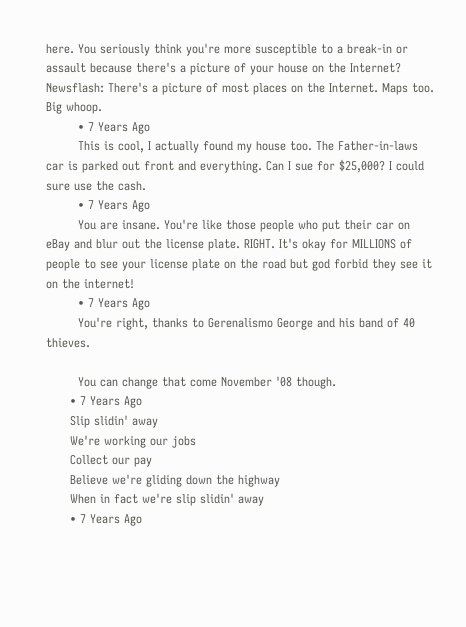here. You seriously think you're more susceptible to a break-in or assault because there's a picture of your house on the Internet? Newsflash: There's a picture of most places on the Internet. Maps too. Big whoop.
        • 7 Years Ago
        This is cool, I actually found my house too. The Father-in-laws car is parked out front and everything. Can I sue for $25,000? I could sure use the cash.
        • 7 Years Ago
        You are insane. You're like those people who put their car on eBay and blur out the license plate. RIGHT. It's okay for MILLIONS of people to see your license plate on the road but god forbid they see it on the internet!
        • 7 Years Ago
        You're right, thanks to Gerenalismo George and his band of 40 thieves.

        You can change that come November '08 though.
      • 7 Years Ago
      Slip slidin' away
      We're working our jobs
      Collect our pay
      Believe we're gliding down the highway
      When in fact we're slip slidin' away
      • 7 Years Ago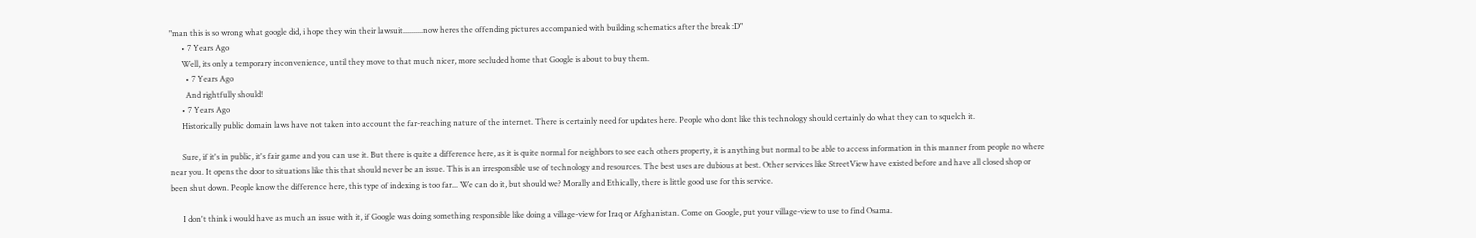"man this is so wrong what google did, i hope they win their lawsuit..........now heres the offending pictures accompanied with building schematics after the break :D"
      • 7 Years Ago
      Well, its only a temporary inconvenience, until they move to that much nicer, more secluded home that Google is about to buy them.
        • 7 Years Ago
        And rightfully should!
      • 7 Years Ago
      Historically public domain laws have not taken into account the far-reaching nature of the internet. There is certainly need for updates here. People who dont like this technology should certainly do what they can to squelch it.

      Sure, if it's in public, it's fair game and you can use it. But there is quite a difference here, as it is quite normal for neighbors to see each others property, it is anything but normal to be able to access information in this manner from people no where near you. It opens the door to situations like this that should never be an issue. This is an irresponsible use of technology and resources. The best uses are dubious at best. Other services like StreetView have existed before and have all closed shop or been shut down. People know the difference here, this type of indexing is too far... We can do it, but should we? Morally and Ethically, there is little good use for this service.

      I don't think i would have as much an issue with it, if Google was doing something responsible like doing a village-view for Iraq or Afghanistan. Come on Google, put your village-view to use to find Osama.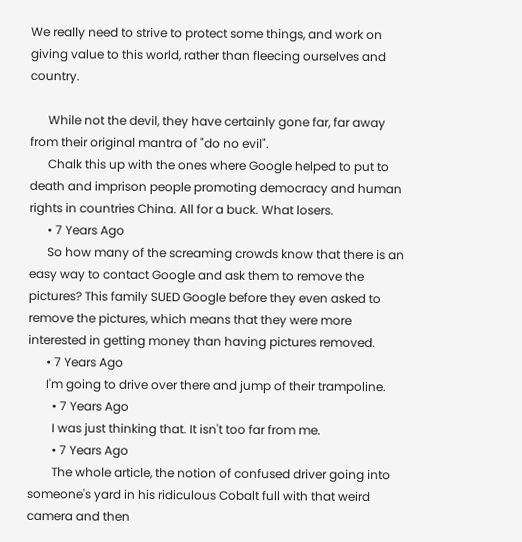We really need to strive to protect some things, and work on giving value to this world, rather than fleecing ourselves and country.

      While not the devil, they have certainly gone far, far away from their original mantra of "do no evil".
      Chalk this up with the ones where Google helped to put to death and imprison people promoting democracy and human rights in countries China. All for a buck. What losers.
      • 7 Years Ago
      So how many of the screaming crowds know that there is an easy way to contact Google and ask them to remove the pictures? This family SUED Google before they even asked to remove the pictures, which means that they were more interested in getting money than having pictures removed.
      • 7 Years Ago
      I'm going to drive over there and jump of their trampoline.
        • 7 Years Ago
        I was just thinking that. It isn't too far from me.
        • 7 Years Ago
        The whole article, the notion of confused driver going into someone's yard in his ridiculous Cobalt full with that weird camera and then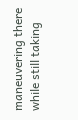maneuvering there while still taking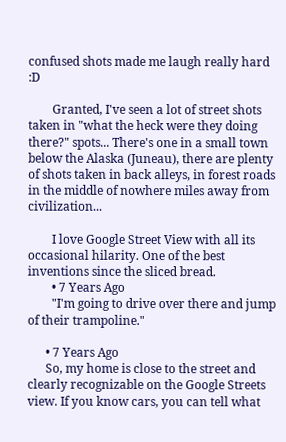confused shots made me laugh really hard :D

        Granted, I've seen a lot of street shots taken in "what the heck were they doing there?" spots... There's one in a small town below the Alaska (Juneau), there are plenty of shots taken in back alleys, in forest roads in the middle of nowhere miles away from civilization...

        I love Google Street View with all its occasional hilarity. One of the best inventions since the sliced bread.
        • 7 Years Ago
        "I'm going to drive over there and jump of their trampoline."

      • 7 Years Ago
      So, my home is close to the street and clearly recognizable on the Google Streets view. If you know cars, you can tell what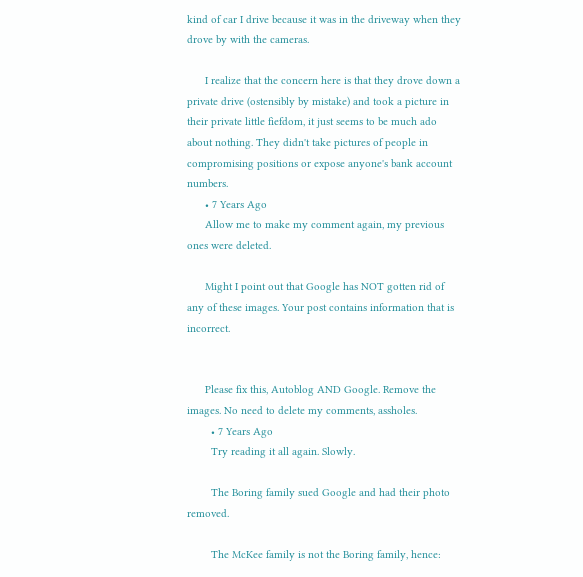kind of car I drive because it was in the driveway when they drove by with the cameras.

      I realize that the concern here is that they drove down a private drive (ostensibly by mistake) and took a picture in their private little fiefdom, it just seems to be much ado about nothing. They didn't take pictures of people in compromising positions or expose anyone's bank account numbers.
      • 7 Years Ago
      Allow me to make my comment again, my previous ones were deleted.

      Might I point out that Google has NOT gotten rid of any of these images. Your post contains information that is incorrect.


      Please fix this, Autoblog AND Google. Remove the images. No need to delete my comments, assholes.
        • 7 Years Ago
        Try reading it all again. Slowly.

        The Boring family sued Google and had their photo removed.

        The McKee family is not the Boring family, hence: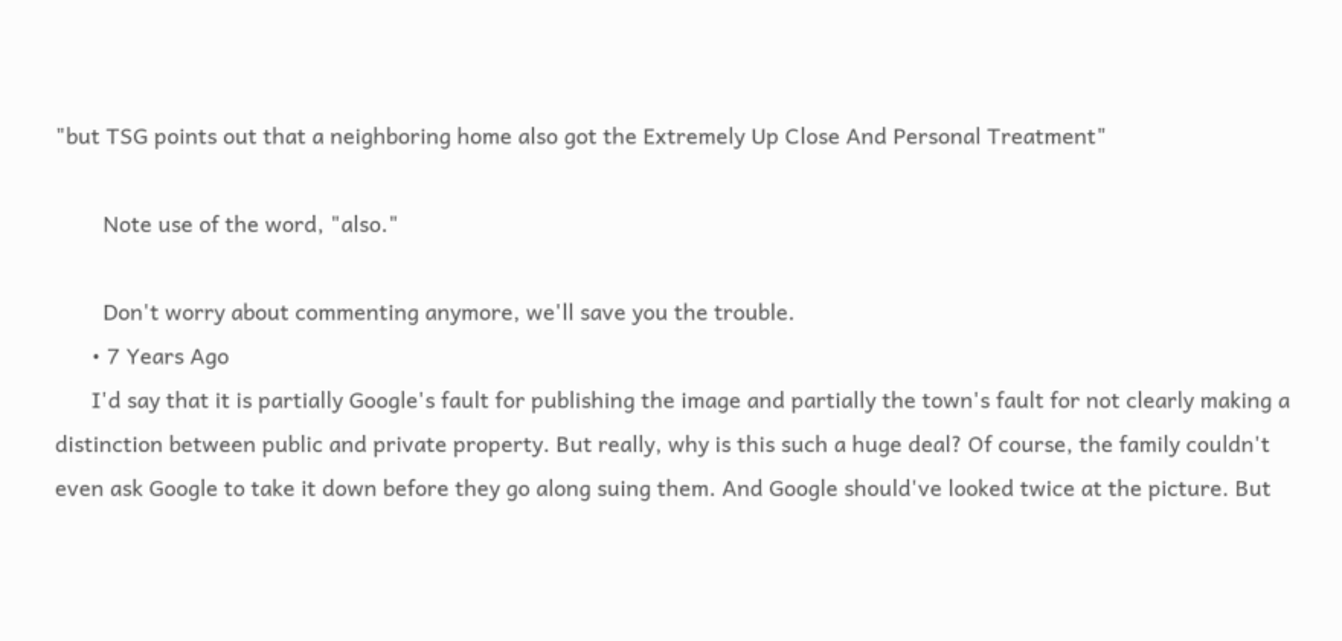"but TSG points out that a neighboring home also got the Extremely Up Close And Personal Treatment"

        Note use of the word, "also."

        Don't worry about commenting anymore, we'll save you the trouble.
      • 7 Years Ago
      I'd say that it is partially Google's fault for publishing the image and partially the town's fault for not clearly making a distinction between public and private property. But really, why is this such a huge deal? Of course, the family couldn't even ask Google to take it down before they go along suing them. And Google should've looked twice at the picture. But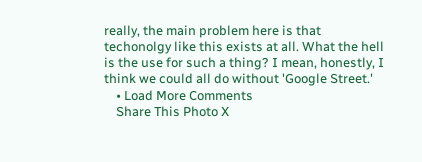really, the main problem here is that techonolgy like this exists at all. What the hell is the use for such a thing? I mean, honestly, I think we could all do without 'Google Street.'
    • Load More Comments
    Share This Photo X